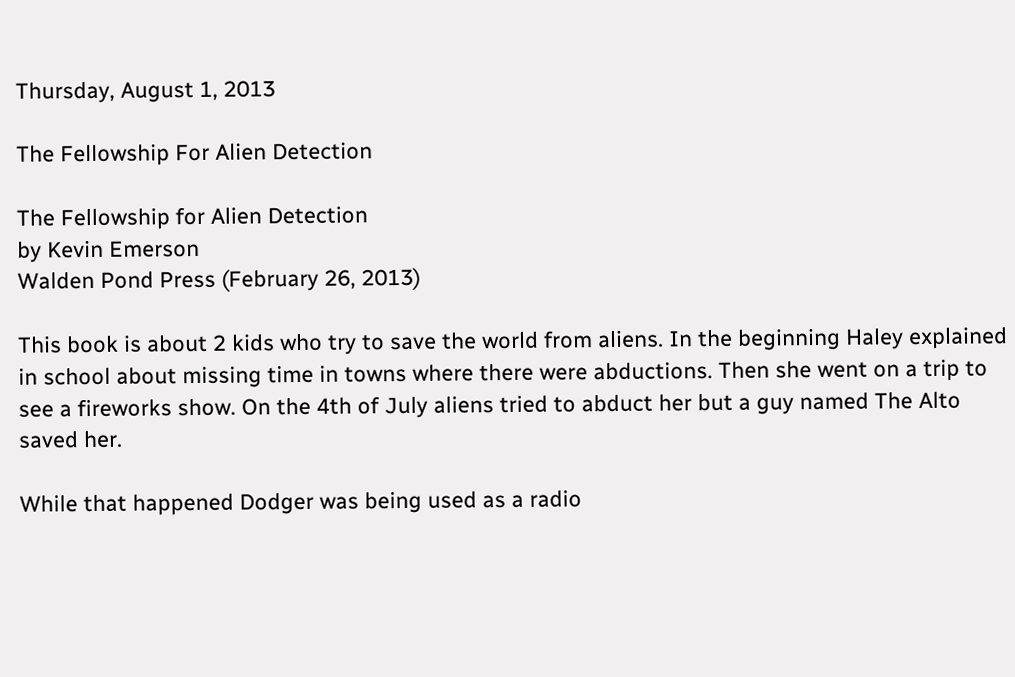Thursday, August 1, 2013

The Fellowship For Alien Detection

The Fellowship for Alien Detection
by Kevin Emerson
Walden Pond Press (February 26, 2013)

This book is about 2 kids who try to save the world from aliens. In the beginning Haley explained in school about missing time in towns where there were abductions. Then she went on a trip to see a fireworks show. On the 4th of July aliens tried to abduct her but a guy named The Alto saved her.

While that happened Dodger was being used as a radio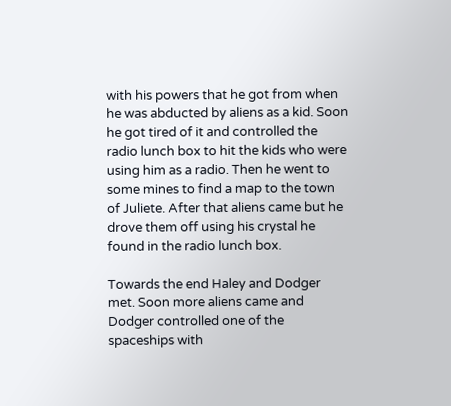with his powers that he got from when he was abducted by aliens as a kid. Soon he got tired of it and controlled the radio lunch box to hit the kids who were using him as a radio. Then he went to some mines to find a map to the town of Juliete. After that aliens came but he drove them off using his crystal he found in the radio lunch box.

Towards the end Haley and Dodger met. Soon more aliens came and Dodger controlled one of the spaceships with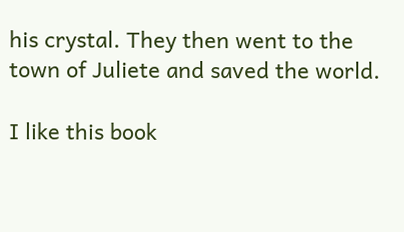his crystal. They then went to the town of Juliete and saved the world.

I like this book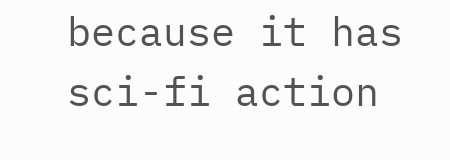because it has sci-fi action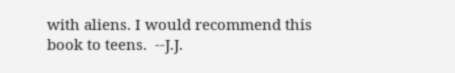with aliens. I would recommend this book to teens.  --J.J.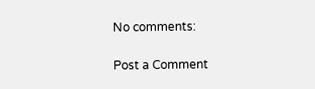No comments:

Post a Comment